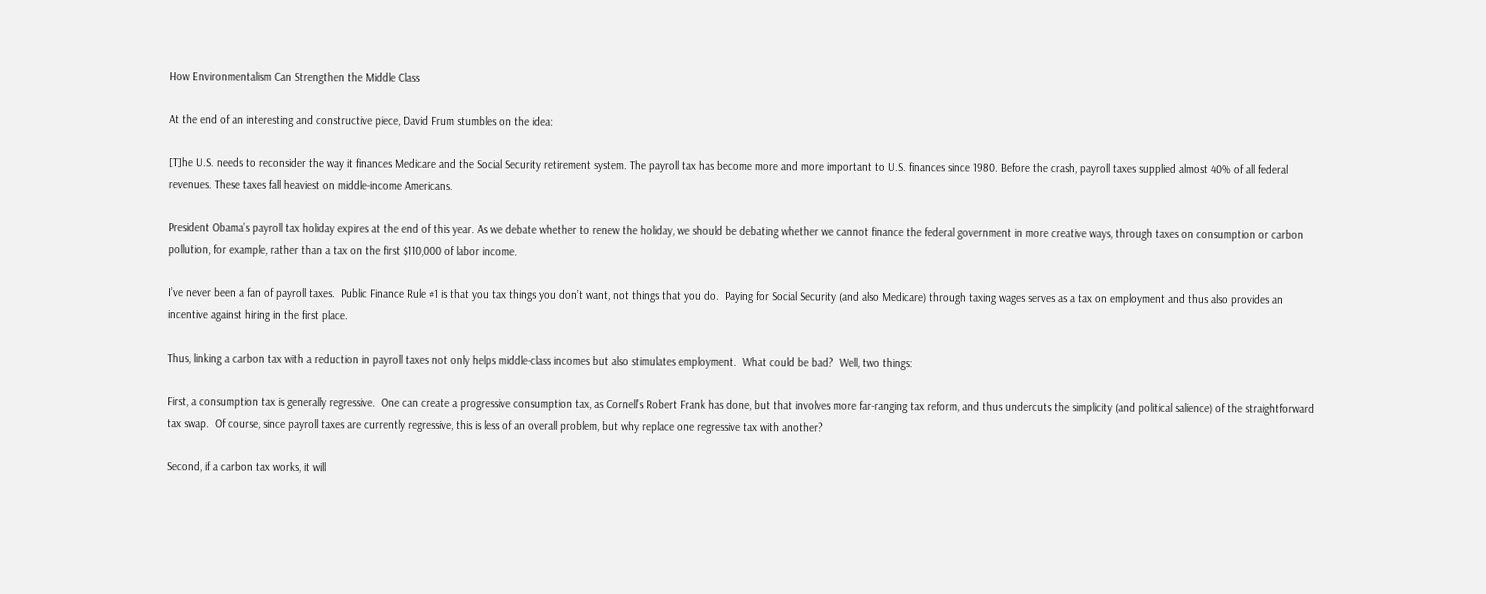How Environmentalism Can Strengthen the Middle Class

At the end of an interesting and constructive piece, David Frum stumbles on the idea:

[T]he U.S. needs to reconsider the way it finances Medicare and the Social Security retirement system. The payroll tax has become more and more important to U.S. finances since 1980. Before the crash, payroll taxes supplied almost 40% of all federal revenues. These taxes fall heaviest on middle-income Americans.

President Obama’s payroll tax holiday expires at the end of this year. As we debate whether to renew the holiday, we should be debating whether we cannot finance the federal government in more creative ways, through taxes on consumption or carbon pollution, for example, rather than a tax on the first $110,000 of labor income.

I’ve never been a fan of payroll taxes.  Public Finance Rule #1 is that you tax things you don’t want, not things that you do.  Paying for Social Security (and also Medicare) through taxing wages serves as a tax on employment and thus also provides an incentive against hiring in the first place.

Thus, linking a carbon tax with a reduction in payroll taxes not only helps middle-class incomes but also stimulates employment.  What could be bad?  Well, two things:

First, a consumption tax is generally regressive.  One can create a progressive consumption tax, as Cornell’s Robert Frank has done, but that involves more far-ranging tax reform, and thus undercuts the simplicity (and political salience) of the straightforward tax swap.  Of course, since payroll taxes are currently regressive, this is less of an overall problem, but why replace one regressive tax with another?

Second, if a carbon tax works, it will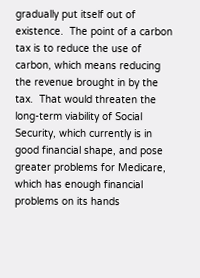gradually put itself out of existence.  The point of a carbon tax is to reduce the use of carbon, which means reducing the revenue brought in by the tax.  That would threaten the long-term viability of Social Security, which currently is in good financial shape, and pose greater problems for Medicare, which has enough financial problems on its hands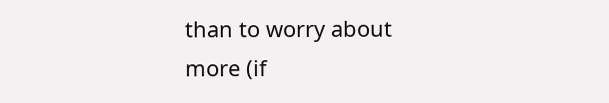than to worry about more (if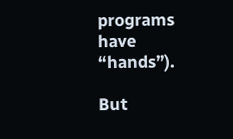programs have “hands”).

But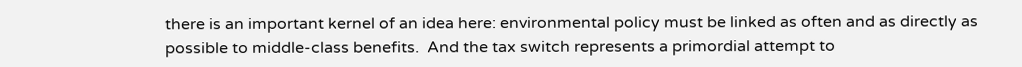there is an important kernel of an idea here: environmental policy must be linked as often and as directly as possible to middle-class benefits.  And the tax switch represents a primordial attempt to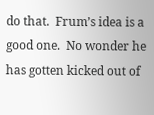do that.  Frum’s idea is a good one.  No wonder he has gotten kicked out of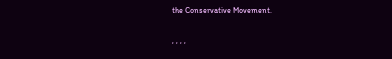the Conservative Movement.

, , , ,